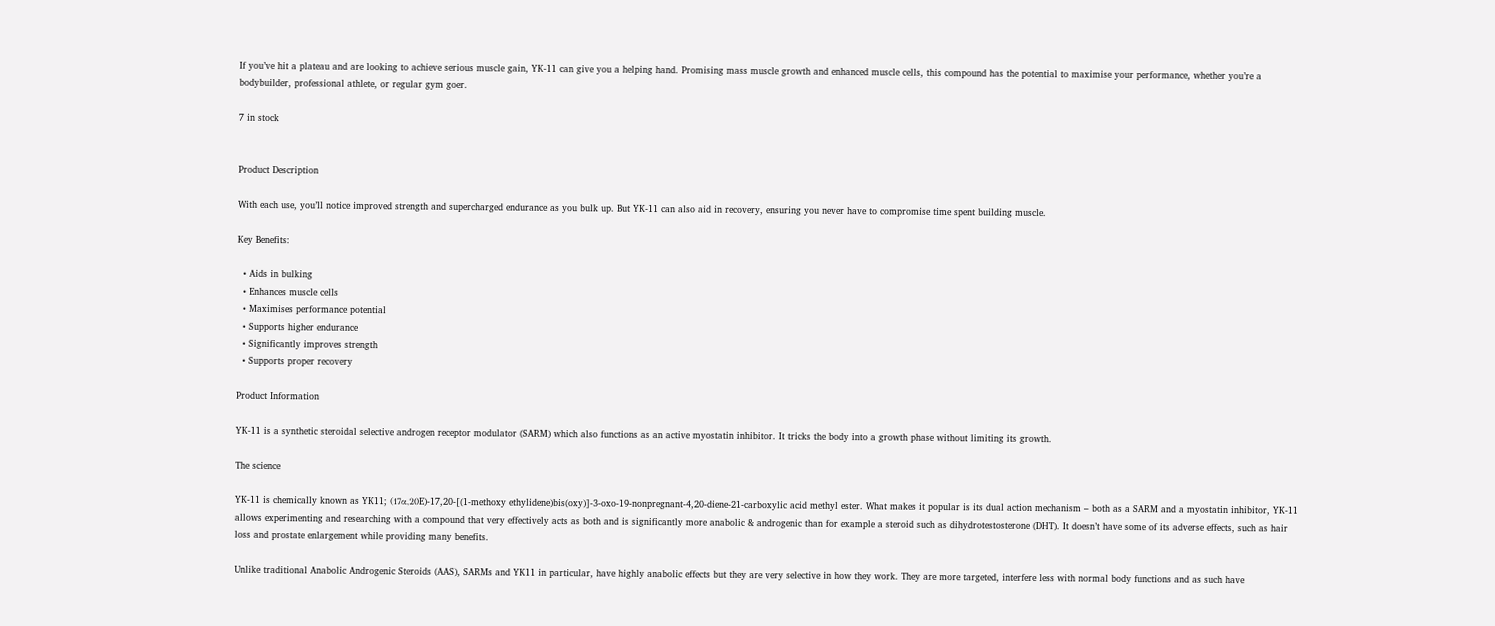If you’ve hit a plateau and are looking to achieve serious muscle gain, YK-11 can give you a helping hand. Promising mass muscle growth and enhanced muscle cells, this compound has the potential to maximise your performance, whether you’re a bodybuilder, professional athlete, or regular gym goer.

7 in stock


Product Description

With each use, you’ll notice improved strength and supercharged endurance as you bulk up. But YK-11 can also aid in recovery, ensuring you never have to compromise time spent building muscle.

Key Benefits:

  • Aids in bulking
  • Enhances muscle cells
  • Maximises performance potential
  • Supports higher endurance
  • Significantly improves strength
  • Supports proper recovery

Product Information

YK-11 is a synthetic steroidal selective androgen receptor modulator (SARM) which also functions as an active myostatin inhibitor. It tricks the body into a growth phase without limiting its growth.

The science

YK-11 is chemically known as YK11; (17α,20E)-17,20-[(1-methoxy ethylidene)bis(oxy)]-3-oxo-19-nonpregnant-4,20-diene-21-carboxylic acid methyl ester. What makes it popular is its dual action mechanism – both as a SARM and a myostatin inhibitor, YK-11 allows experimenting and researching with a compound that very effectively acts as both and is significantly more anabolic & androgenic than for example a steroid such as dihydrotestosterone (DHT). It doesn’t have some of its adverse effects, such as hair loss and prostate enlargement while providing many benefits.

Unlike traditional Anabolic Androgenic Steroids (AAS), SARMs and YK11 in particular, have highly anabolic effects but they are very selective in how they work. They are more targeted, interfere less with normal body functions and as such have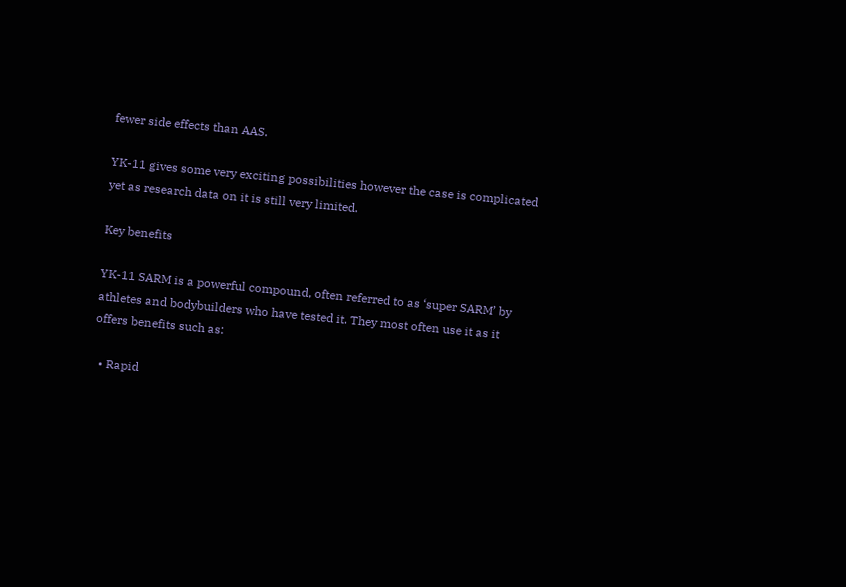fewer side effects than AAS.

YK-11 gives some very exciting possibilities however the case is complicated yet as research data on it is still very limited.

Key benefits

YK-11 SARM is a powerful compound, often referred to as ‘super SARM’ by athletes and bodybuilders who have tested it. They most often use it as it offers benefits such as:

  • Rapid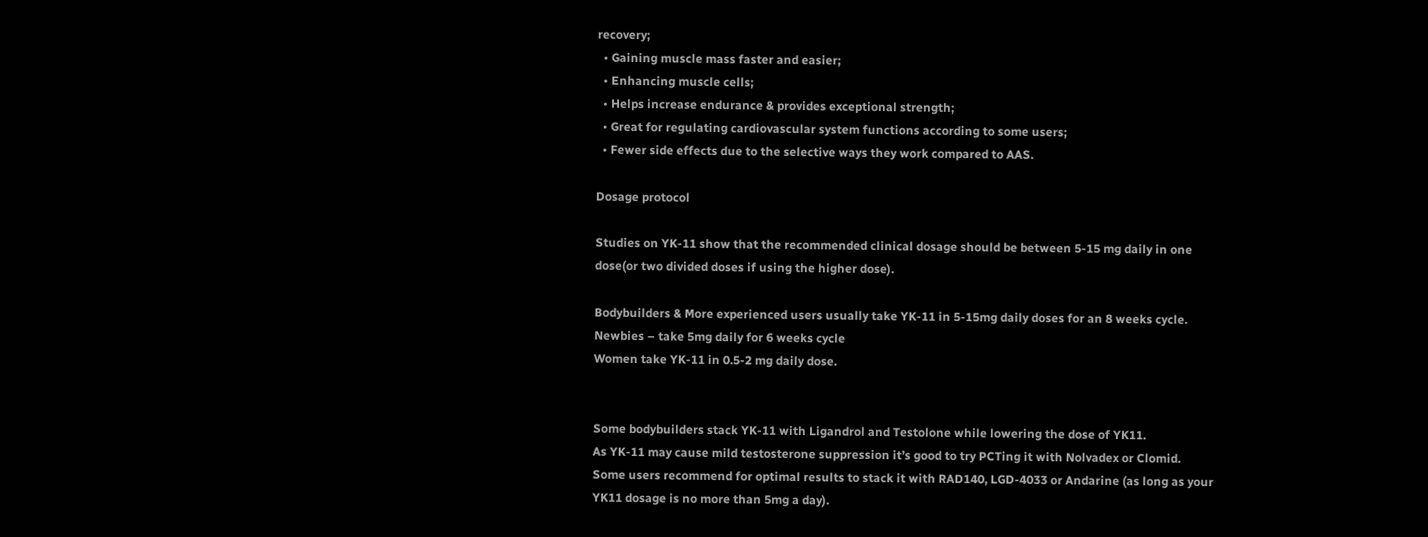recovery;
  • Gaining muscle mass faster and easier;
  • Enhancing muscle cells;
  • Helps increase endurance & provides exceptional strength;
  • Great for regulating cardiovascular system functions according to some users;
  • Fewer side effects due to the selective ways they work compared to AAS.

Dosage protocol

Studies on YK-11 show that the recommended clinical dosage should be between 5-15 mg daily in one dose(or two divided doses if using the higher dose).

Bodybuilders & More experienced users usually take YK-11 in 5-15mg daily doses for an 8 weeks cycle.
Newbies – take 5mg daily for 6 weeks cycle
Women take YK-11 in 0.5-2 mg daily dose.


Some bodybuilders stack YK-11 with Ligandrol and Testolone while lowering the dose of YK11.
As YK-11 may cause mild testosterone suppression it’s good to try PCTing it with Nolvadex or Clomid.
Some users recommend for optimal results to stack it with RAD140, LGD-4033 or Andarine (as long as your YK11 dosage is no more than 5mg a day).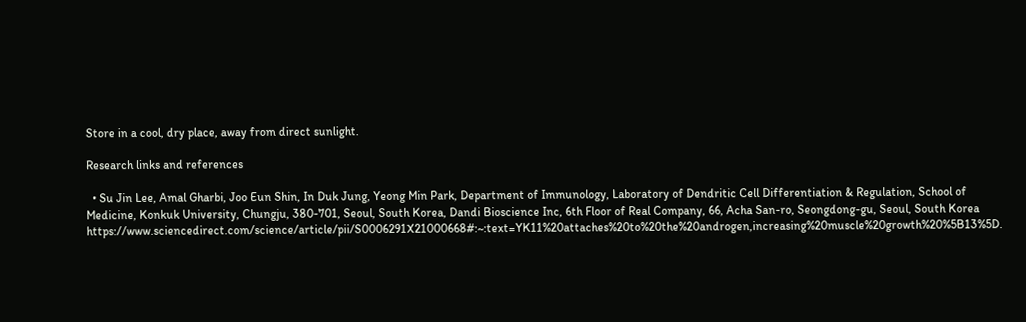Store in a cool, dry place, away from direct sunlight.

Research links and references

  • Su Jin Lee, Amal Gharbi, Joo Eun Shin, In Duk Jung, Yeong Min Park, Department of Immunology, Laboratory of Dendritic Cell Differentiation & Regulation, School of Medicine, Konkuk University, Chungju, 380-701, Seoul, South Korea, Dandi Bioscience Inc, 6th Floor of Real Company, 66, Acha San-ro, Seongdong-gu, Seoul, South Korea https://www.sciencedirect.com/science/article/pii/S0006291X21000668#:~:text=YK11%20attaches%20to%20the%20androgen,increasing%20muscle%20growth%20%5B13%5D.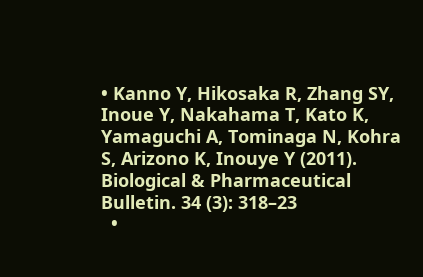• Kanno Y, Hikosaka R, Zhang SY, Inoue Y, Nakahama T, Kato K, Yamaguchi A, Tominaga N, Kohra S, Arizono K, Inouye Y (2011). Biological & Pharmaceutical Bulletin. 34 (3): 318–23
  •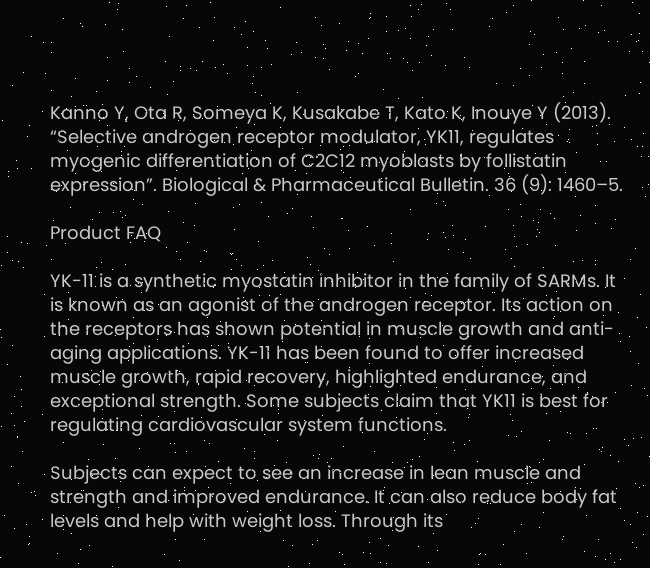Kanno Y, Ota R, Someya K, Kusakabe T, Kato K, Inouye Y (2013). “Selective androgen receptor modulator, YK11, regulates myogenic differentiation of C2C12 myoblasts by follistatin expression”. Biological & Pharmaceutical Bulletin. 36 (9): 1460–5.

Product FAQ

YK-11 is a synthetic myostatin inhibitor in the family of SARMs. It is known as an agonist of the androgen receptor. Its action on the receptors has shown potential in muscle growth and anti-aging applications. YK-11 has been found to offer increased muscle growth, rapid recovery, highlighted endurance, and exceptional strength. Some subjects claim that YK11 is best for regulating cardiovascular system functions.

Subjects can expect to see an increase in lean muscle and strength and improved endurance. It can also reduce body fat levels and help with weight loss. Through its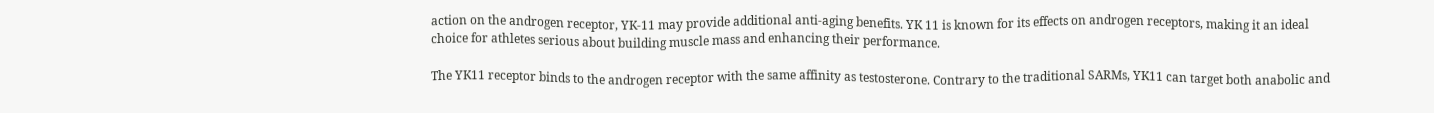action on the androgen receptor, YK-11 may provide additional anti-aging benefits. YK 11 is known for its effects on androgen receptors, making it an ideal choice for athletes serious about building muscle mass and enhancing their performance.

The YK11 receptor binds to the androgen receptor with the same affinity as testosterone. Contrary to the traditional SARMs, YK11 can target both anabolic and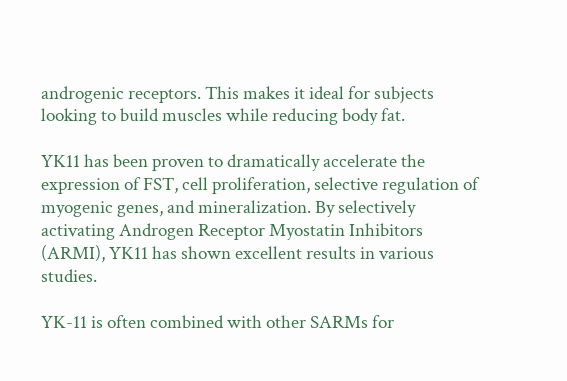androgenic receptors. This makes it ideal for subjects looking to build muscles while reducing body fat.

YK11 has been proven to dramatically accelerate the expression of FST, cell proliferation, selective regulation of myogenic genes, and mineralization. By selectively activating Androgen Receptor Myostatin Inhibitors (ARMI), YK11 has shown excellent results in various studies.

YK-11 is often combined with other SARMs for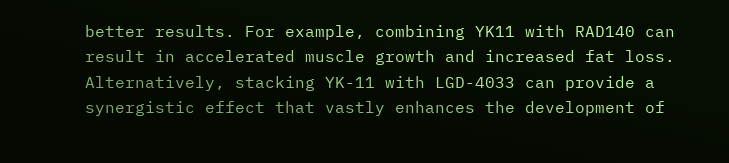better results. For example, combining YK11 with RAD140 can result in accelerated muscle growth and increased fat loss. Alternatively, stacking YK-11 with LGD-4033 can provide a synergistic effect that vastly enhances the development of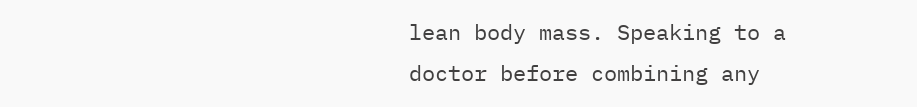lean body mass. Speaking to a doctor before combining any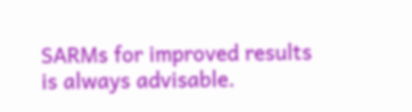SARMs for improved results is always advisable.